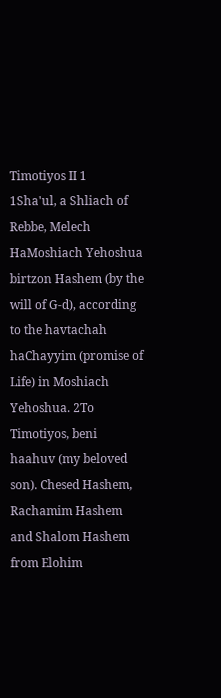Timotiyos II 1
1Sha'ul, a Shliach of Rebbe, Melech HaMoshiach Yehoshua birtzon Hashem (by the will of G-d), according to the havtachah haChayyim (promise of Life) in Moshiach Yehoshua. 2To Timotiyos, beni haahuv (my beloved son). Chesed Hashem, Rachamim Hashem and Shalom Hashem from Elohim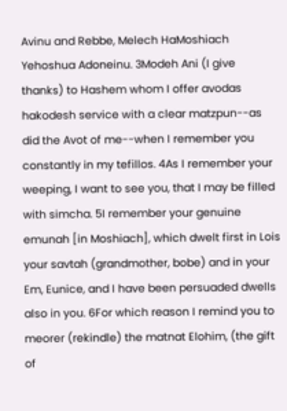Avinu and Rebbe, Melech HaMoshiach Yehoshua Adoneinu. 3Modeh Ani (I give thanks) to Hashem whom I offer avodas hakodesh service with a clear matzpun--as did the Avot of me--when I remember you constantly in my tefillos. 4As I remember your weeping, I want to see you, that I may be filled with simcha. 5I remember your genuine emunah [in Moshiach], which dwelt first in Lois your savtah (grandmother, bobe) and in your Em, Eunice, and I have been persuaded dwells also in you. 6For which reason I remind you to meorer (rekindle) the matnat Elohim, (the gift of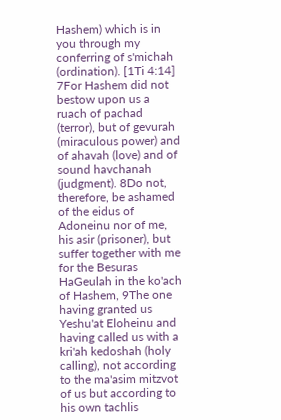Hashem) which is in you through my conferring of s'michah (ordination). [1Ti 4:14] 7For Hashem did not bestow upon us a ruach of pachad (terror), but of gevurah (miraculous power) and of ahavah (love) and of sound havchanah (judgment). 8Do not, therefore, be ashamed of the eidus of Adoneinu nor of me, his asir (prisoner), but suffer together with me for the Besuras HaGeulah in the ko'ach of Hashem, 9The one having granted us Yeshu'at Eloheinu and having called us with a kri'ah kedoshah (holy calling), not according to the ma'asim mitzvot of us but according to his own tachlis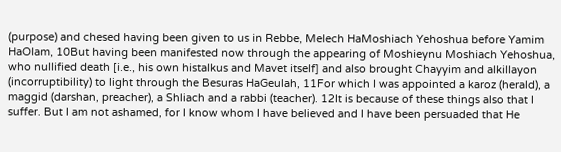(purpose) and chesed having been given to us in Rebbe, Melech HaMoshiach Yehoshua before Yamim HaOlam, 10But having been manifested now through the appearing of Moshieynu Moshiach Yehoshua, who nullified death [i.e., his own histalkus and Mavet itself] and also brought Chayyim and alkillayon (incorruptibility) to light through the Besuras HaGeulah, 11For which I was appointed a karoz (herald), a maggid (darshan, preacher), a Shliach and a rabbi (teacher). 12It is because of these things also that I suffer. But I am not ashamed, for I know whom I have believed and I have been persuaded that He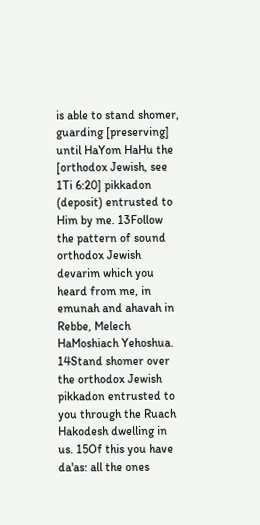is able to stand shomer, guarding [preserving] until HaYom HaHu the [orthodox Jewish, see 1Ti 6:20] pikkadon (deposit) entrusted to Him by me. 13Follow the pattern of sound orthodox Jewish devarim which you heard from me, in emunah and ahavah in Rebbe, Melech HaMoshiach Yehoshua. 14Stand shomer over the orthodox Jewish pikkadon entrusted to you through the Ruach Hakodesh dwelling in us. 15Of this you have da'as: all the ones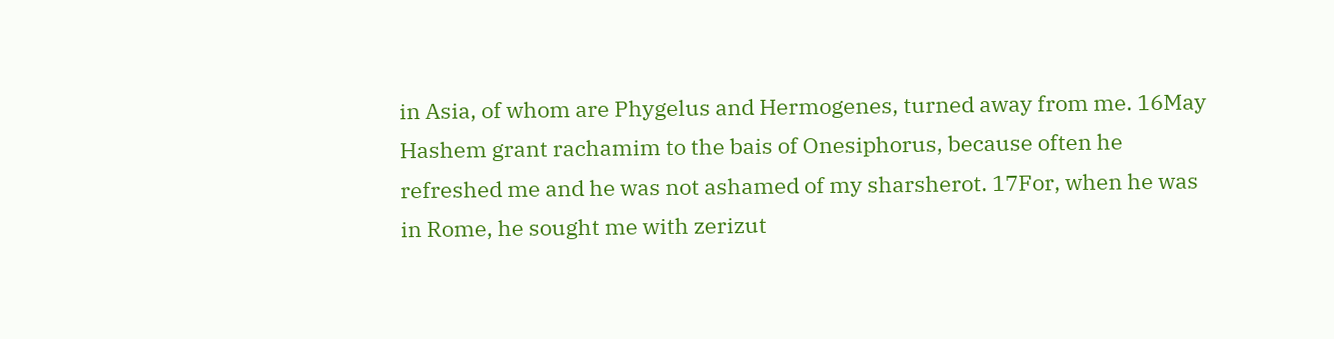in Asia, of whom are Phygelus and Hermogenes, turned away from me. 16May Hashem grant rachamim to the bais of Onesiphorus, because often he refreshed me and he was not ashamed of my sharsherot. 17For, when he was in Rome, he sought me with zerizut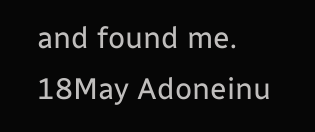and found me. 18May Adoneinu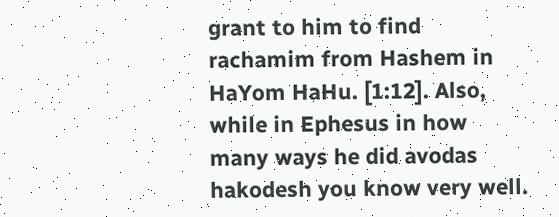grant to him to find rachamim from Hashem in HaYom HaHu. [1:12]. Also, while in Ephesus in how many ways he did avodas hakodesh you know very well.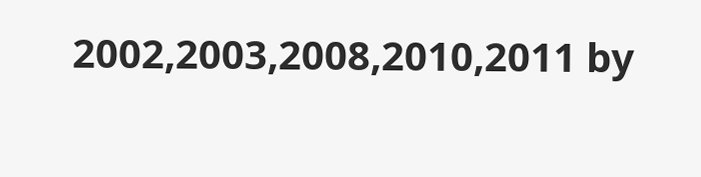2002,2003,2008,2010,2011 by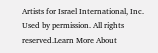Artists for Israel International, Inc. Used by permission. All rights reserved.Learn More About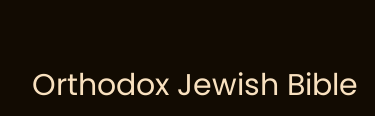Orthodox Jewish Bible